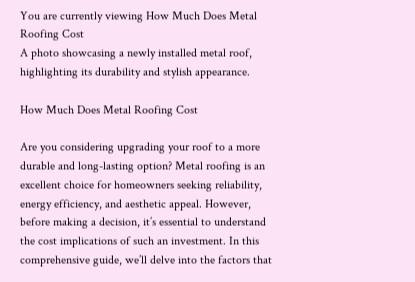You are currently viewing How Much Does Metal Roofing Cost
A photo showcasing a newly installed metal roof, highlighting its durability and stylish appearance.

How Much Does Metal Roofing Cost

Are you considering upgrading your roof to a more durable and long-lasting option? Metal roofing is an excellent choice for homeowners seeking reliability, energy efficiency, and aesthetic appeal. However, before making a decision, it’s essential to understand the cost implications of such an investment. In this comprehensive guide, we’ll delve into the factors that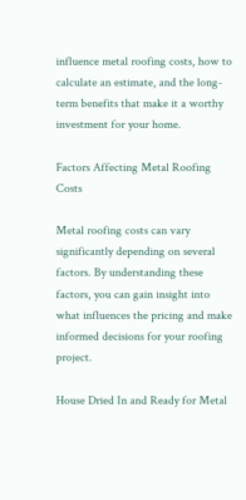influence metal roofing costs, how to calculate an estimate, and the long-term benefits that make it a worthy investment for your home.

Factors Affecting Metal Roofing Costs

Metal roofing costs can vary significantly depending on several factors. By understanding these factors, you can gain insight into what influences the pricing and make informed decisions for your roofing project.

House Dried In and Ready for Metal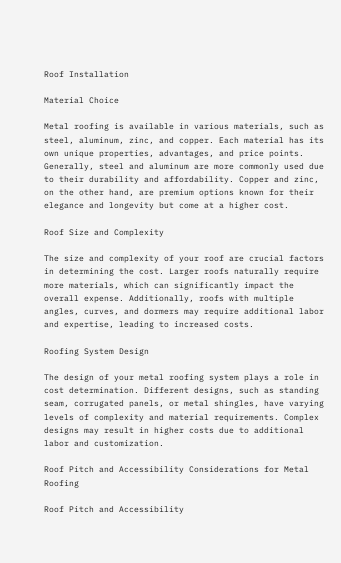Roof Installation

Material Choice

Metal roofing is available in various materials, such as steel, aluminum, zinc, and copper. Each material has its own unique properties, advantages, and price points. Generally, steel and aluminum are more commonly used due to their durability and affordability. Copper and zinc, on the other hand, are premium options known for their elegance and longevity but come at a higher cost.

Roof Size and Complexity

The size and complexity of your roof are crucial factors in determining the cost. Larger roofs naturally require more materials, which can significantly impact the overall expense. Additionally, roofs with multiple angles, curves, and dormers may require additional labor and expertise, leading to increased costs.

Roofing System Design

The design of your metal roofing system plays a role in cost determination. Different designs, such as standing seam, corrugated panels, or metal shingles, have varying levels of complexity and material requirements. Complex designs may result in higher costs due to additional labor and customization.

Roof Pitch and Accessibility Considerations for Metal Roofing

Roof Pitch and Accessibility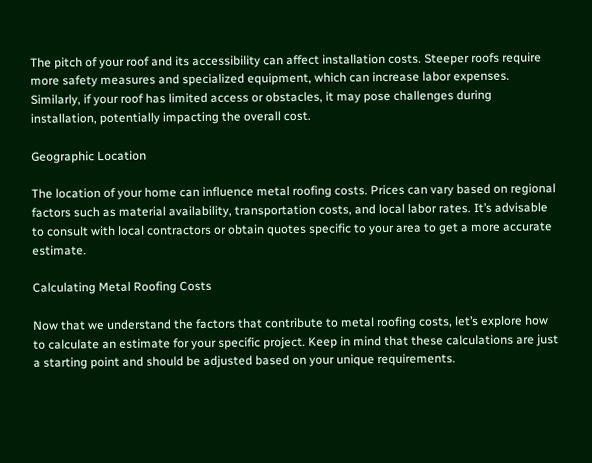The pitch of your roof and its accessibility can affect installation costs. Steeper roofs require more safety measures and specialized equipment, which can increase labor expenses. Similarly, if your roof has limited access or obstacles, it may pose challenges during installation, potentially impacting the overall cost.

Geographic Location

The location of your home can influence metal roofing costs. Prices can vary based on regional factors such as material availability, transportation costs, and local labor rates. It’s advisable to consult with local contractors or obtain quotes specific to your area to get a more accurate estimate.

Calculating Metal Roofing Costs

Now that we understand the factors that contribute to metal roofing costs, let’s explore how to calculate an estimate for your specific project. Keep in mind that these calculations are just a starting point and should be adjusted based on your unique requirements.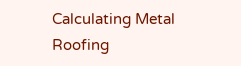Calculating Metal Roofing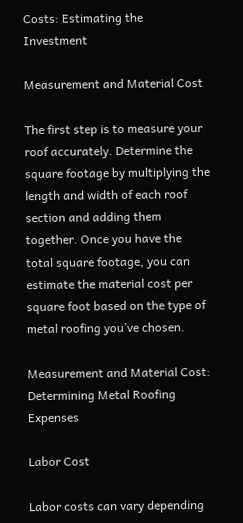Costs: Estimating the Investment

Measurement and Material Cost

The first step is to measure your roof accurately. Determine the square footage by multiplying the length and width of each roof section and adding them together. Once you have the total square footage, you can estimate the material cost per square foot based on the type of metal roofing you’ve chosen.

Measurement and Material Cost: Determining Metal Roofing Expenses

Labor Cost

Labor costs can vary depending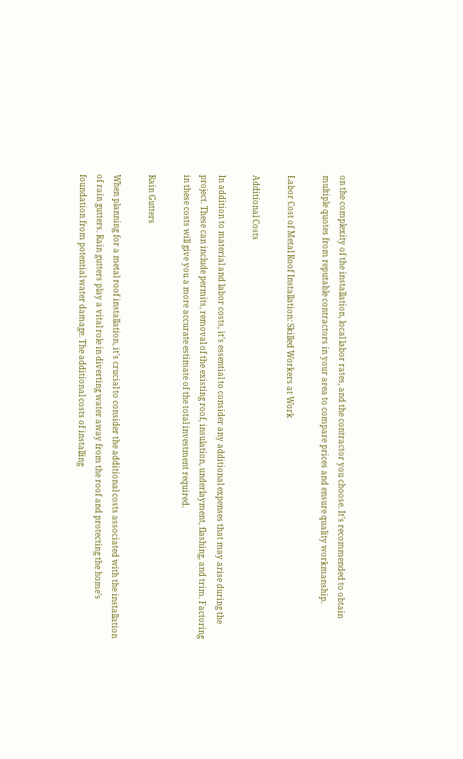on the complexity of the installation, local labor rates, and the contractor you choose. It’s recommended to obtain multiple quotes from reputable contractors in your area to compare prices and ensure quality workmanship.

Labor Cost of Metal Roof Installation: Skilled Workers at Work

Additional Costs

In addition to material and labor costs, it’s essential to consider any additional expenses that may arise during the project. These can include permits, removal of the existing roof, insulation, underlayment, flashing, and trim. Factoring in these costs will give you a more accurate estimate of the total investment required.

Rain Gutters

When planning for a metal roof installation, it’s crucial to consider the additional costs associated with the installation of rain gutters. Rain gutters play a vital role in diverting water away from the roof and protecting the home’s foundation from potential water damage. The additional costs of installing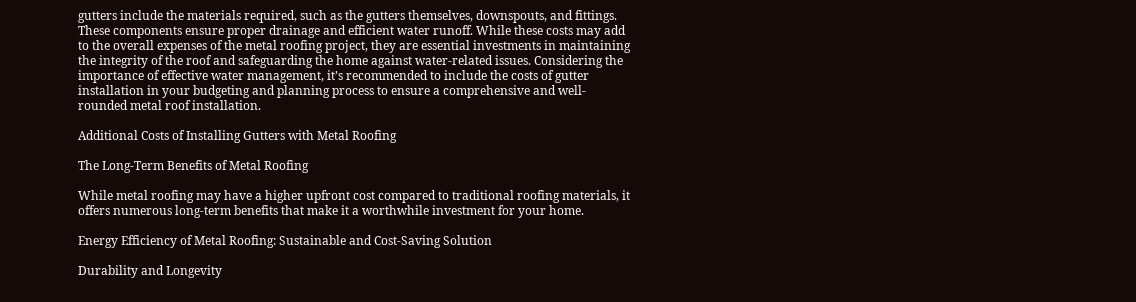gutters include the materials required, such as the gutters themselves, downspouts, and fittings. These components ensure proper drainage and efficient water runoff. While these costs may add to the overall expenses of the metal roofing project, they are essential investments in maintaining the integrity of the roof and safeguarding the home against water-related issues. Considering the importance of effective water management, it’s recommended to include the costs of gutter installation in your budgeting and planning process to ensure a comprehensive and well-rounded metal roof installation.

Additional Costs of Installing Gutters with Metal Roofing

The Long-Term Benefits of Metal Roofing

While metal roofing may have a higher upfront cost compared to traditional roofing materials, it offers numerous long-term benefits that make it a worthwhile investment for your home.

Energy Efficiency of Metal Roofing: Sustainable and Cost-Saving Solution

Durability and Longevity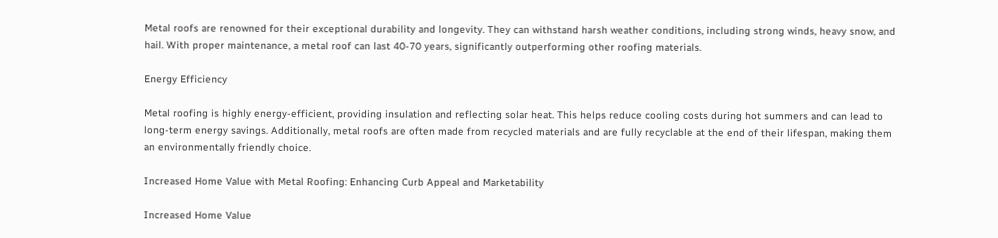Metal roofs are renowned for their exceptional durability and longevity. They can withstand harsh weather conditions, including strong winds, heavy snow, and hail. With proper maintenance, a metal roof can last 40-70 years, significantly outperforming other roofing materials.

Energy Efficiency

Metal roofing is highly energy-efficient, providing insulation and reflecting solar heat. This helps reduce cooling costs during hot summers and can lead to long-term energy savings. Additionally, metal roofs are often made from recycled materials and are fully recyclable at the end of their lifespan, making them an environmentally friendly choice.

Increased Home Value with Metal Roofing: Enhancing Curb Appeal and Marketability

Increased Home Value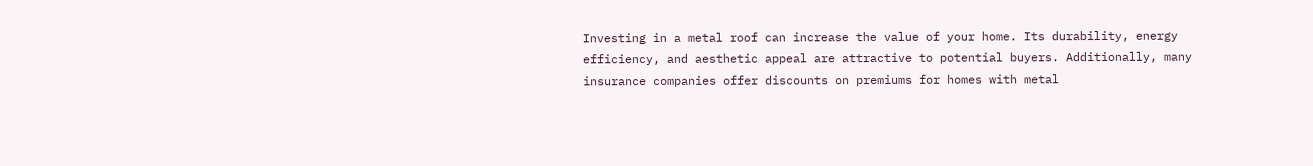Investing in a metal roof can increase the value of your home. Its durability, energy efficiency, and aesthetic appeal are attractive to potential buyers. Additionally, many insurance companies offer discounts on premiums for homes with metal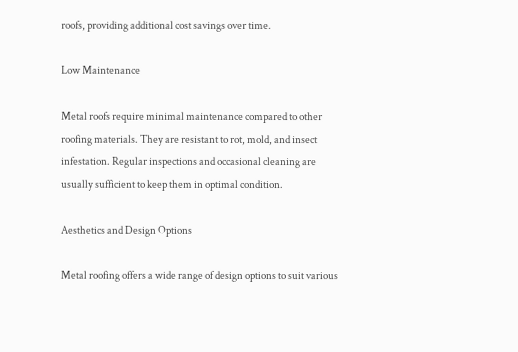roofs, providing additional cost savings over time.

Low Maintenance

Metal roofs require minimal maintenance compared to other roofing materials. They are resistant to rot, mold, and insect infestation. Regular inspections and occasional cleaning are usually sufficient to keep them in optimal condition.

Aesthetics and Design Options

Metal roofing offers a wide range of design options to suit various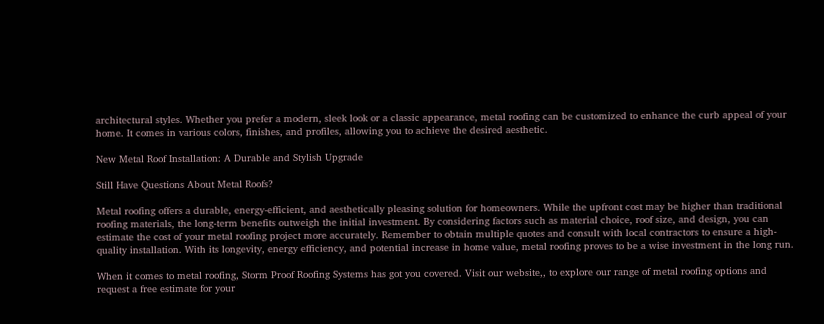architectural styles. Whether you prefer a modern, sleek look or a classic appearance, metal roofing can be customized to enhance the curb appeal of your home. It comes in various colors, finishes, and profiles, allowing you to achieve the desired aesthetic.

New Metal Roof Installation: A Durable and Stylish Upgrade

Still Have Questions About Metal Roofs?

Metal roofing offers a durable, energy-efficient, and aesthetically pleasing solution for homeowners. While the upfront cost may be higher than traditional roofing materials, the long-term benefits outweigh the initial investment. By considering factors such as material choice, roof size, and design, you can estimate the cost of your metal roofing project more accurately. Remember to obtain multiple quotes and consult with local contractors to ensure a high-quality installation. With its longevity, energy efficiency, and potential increase in home value, metal roofing proves to be a wise investment in the long run.

When it comes to metal roofing, Storm Proof Roofing Systems has got you covered. Visit our website,, to explore our range of metal roofing options and request a free estimate for your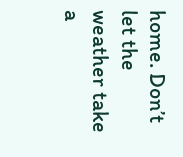home. Don’t let the weather take a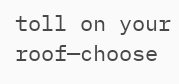toll on your roof—choose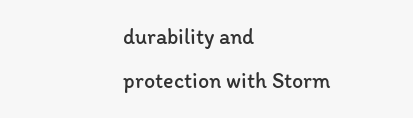durability and protection with Storm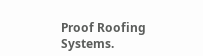Proof Roofing Systems.